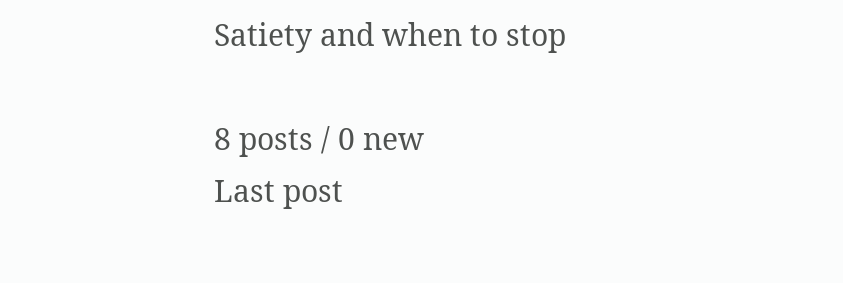Satiety and when to stop

8 posts / 0 new
Last post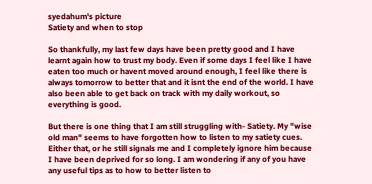syedahum's picture
Satiety and when to stop

So thankfully, my last few days have been pretty good and I have learnt again how to trust my body. Even if some days I feel like I have eaten too much or havent moved around enough, I feel like there is always tomorrow to better that and it isnt the end of the world. I have also been able to get back on track with my daily workout, so everything is good.

But there is one thing that I am still struggling with- Satiety. My "wise old man" seems to have forgotten how to listen to my satiety cues. Either that, or he still signals me and I completely ignore him because I have been deprived for so long. I am wondering if any of you have any useful tips as to how to better listen to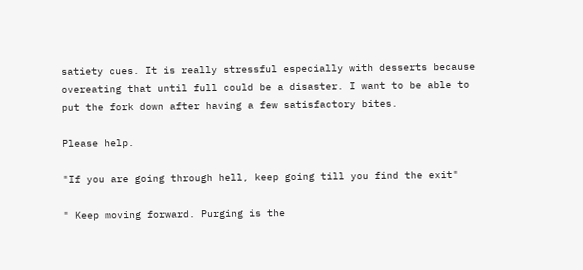satiety cues. It is really stressful especially with desserts because overeating that until full could be a disaster. I want to be able to put the fork down after having a few satisfactory bites.

Please help.

"If you are going through hell, keep going till you find the exit"

" Keep moving forward. Purging is the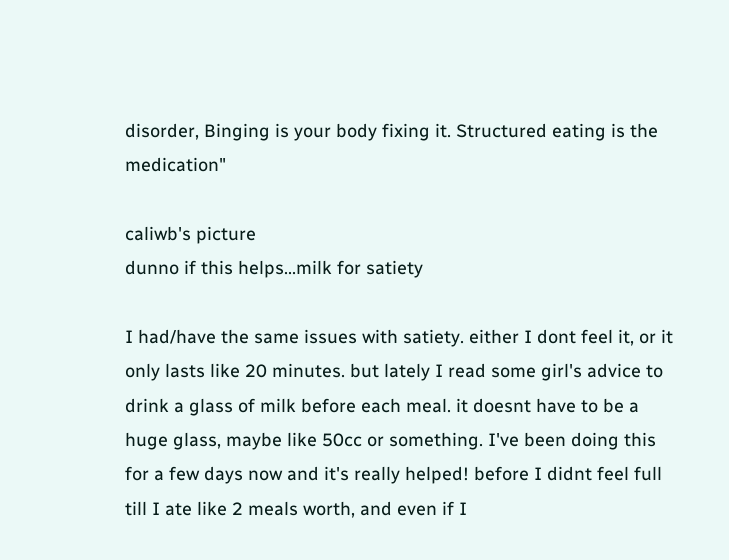disorder, Binging is your body fixing it. Structured eating is the medication"

caliwb's picture
dunno if this helps...milk for satiety

I had/have the same issues with satiety. either I dont feel it, or it only lasts like 20 minutes. but lately I read some girl's advice to drink a glass of milk before each meal. it doesnt have to be a huge glass, maybe like 50cc or something. I've been doing this for a few days now and it's really helped! before I didnt feel full till I ate like 2 meals worth, and even if I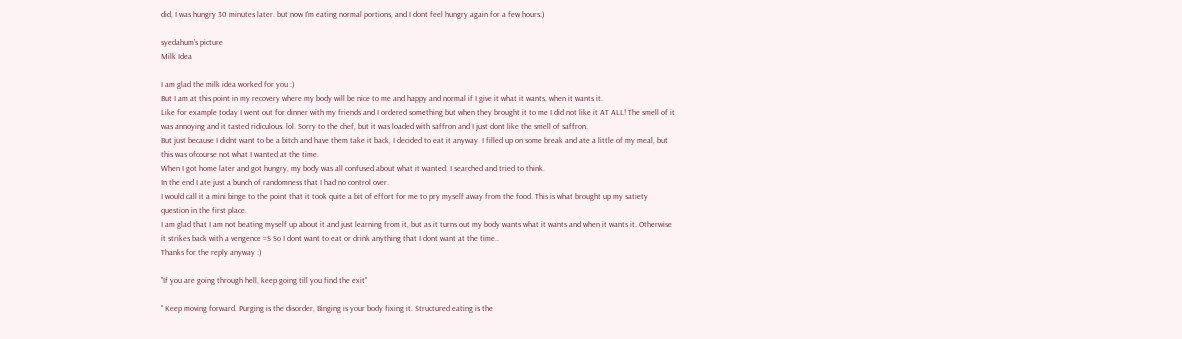did, I was hungry 30 minutes later. but now I'm eating normal portions, and I dont feel hungry again for a few hours:)

syedahum's picture
Milk Idea

I am glad the milk idea worked for you :)
But I am at this point in my recovery where my body will be nice to me and happy and normal if I give it what it wants, when it wants it.
Like for example today I went out for dinner with my friends and I ordered something but when they brought it to me I did not like it AT ALL! The smell of it was annoying and it tasted ridiculous. lol. Sorry to the chef, but it was loaded with saffron and I just dont like the smell of saffron.
But just because I didnt want to be a bitch and have them take it back, I decided to eat it anyway. I filled up on some break and ate a little of my meal, but this was ofcourse not what I wanted at the time.
When I got home later and got hungry, my body was all confused about what it wanted. I searched and tried to think.
In the end I ate just a bunch of randomness that I had no control over.
I would call it a mini binge to the point that it took quite a bit of effort for me to pry myself away from the food. This is what brought up my satiety question in the first place.
I am glad that I am not beating myself up about it and just learning from it, but as it turns out my body wants what it wants and when it wants it. Otherwise it strikes back with a vengence =S So I dont want to eat or drink anything that I dont want at the time..
Thanks for the reply anyway :)

"If you are going through hell, keep going till you find the exit"

" Keep moving forward. Purging is the disorder, Binging is your body fixing it. Structured eating is the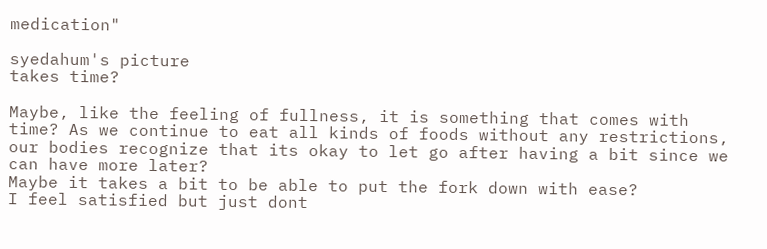medication"

syedahum's picture
takes time?

Maybe, like the feeling of fullness, it is something that comes with time? As we continue to eat all kinds of foods without any restrictions, our bodies recognize that its okay to let go after having a bit since we can have more later?
Maybe it takes a bit to be able to put the fork down with ease?
I feel satisfied but just dont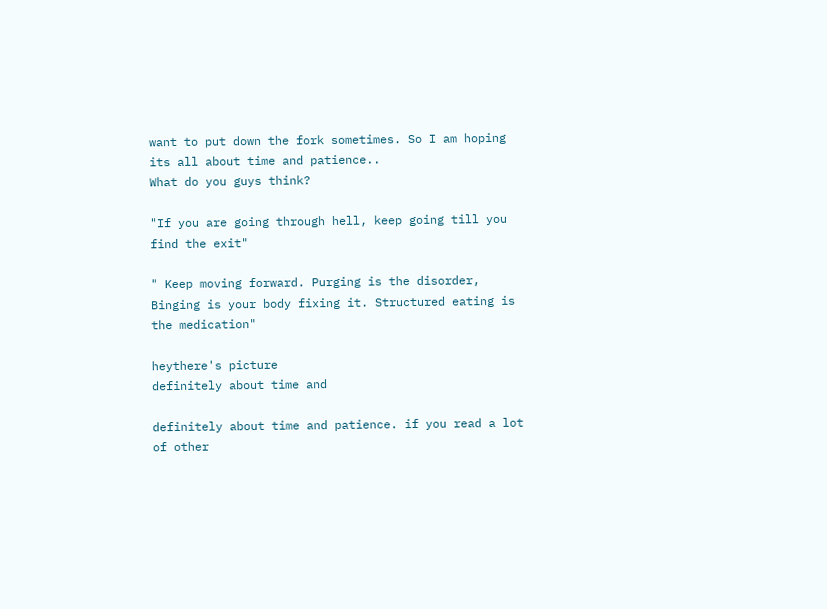want to put down the fork sometimes. So I am hoping its all about time and patience..
What do you guys think?

"If you are going through hell, keep going till you find the exit"

" Keep moving forward. Purging is the disorder, Binging is your body fixing it. Structured eating is the medication"

heythere's picture
definitely about time and

definitely about time and patience. if you read a lot of other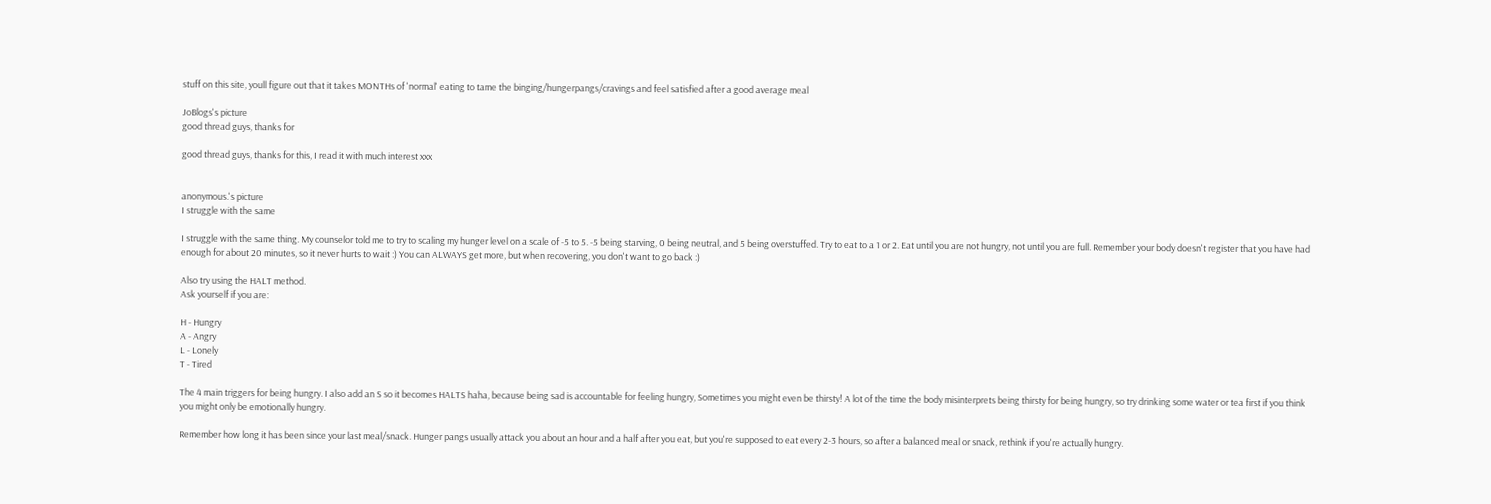stuff on this site, youll figure out that it takes MONTHs of 'normal' eating to tame the binging/hungerpangs/cravings and feel satisfied after a good average meal

JoBlogs's picture
good thread guys, thanks for

good thread guys, thanks for this, I read it with much interest xxx


anonymous.'s picture
I struggle with the same

I struggle with the same thing. My counselor told me to try to scaling my hunger level on a scale of -5 to 5. -5 being starving, 0 being neutral, and 5 being overstuffed. Try to eat to a 1 or 2. Eat until you are not hungry, not until you are full. Remember your body doesn't register that you have had enough for about 20 minutes, so it never hurts to wait :) You can ALWAYS get more, but when recovering, you don't want to go back :)

Also try using the HALT method.
Ask yourself if you are:

H - Hungry
A - Angry
L - Lonely
T - Tired

The 4 main triggers for being hungry. I also add an S so it becomes HALTS haha, because being sad is accountable for feeling hungry, Sometimes you might even be thirsty! A lot of the time the body misinterprets being thirsty for being hungry, so try drinking some water or tea first if you think you might only be emotionally hungry.

Remember how long it has been since your last meal/snack. Hunger pangs usually attack you about an hour and a half after you eat, but you're supposed to eat every 2-3 hours, so after a balanced meal or snack, rethink if you're actually hungry.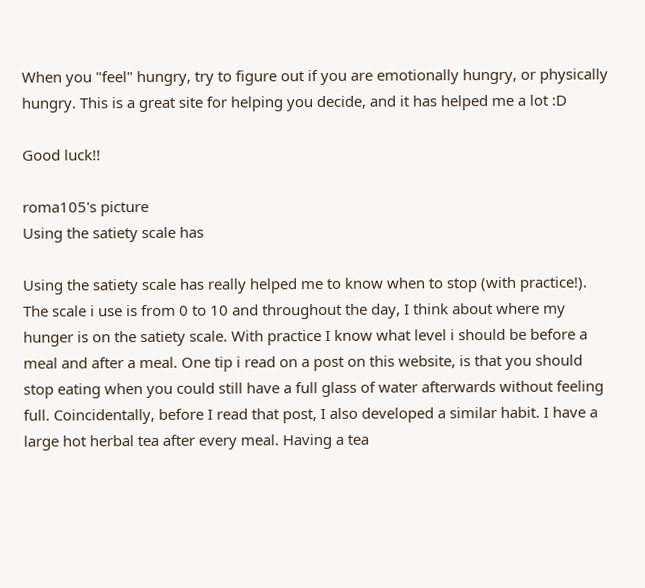When you "feel" hungry, try to figure out if you are emotionally hungry, or physically hungry. This is a great site for helping you decide, and it has helped me a lot :D

Good luck!!

roma105's picture
Using the satiety scale has

Using the satiety scale has really helped me to know when to stop (with practice!). The scale i use is from 0 to 10 and throughout the day, I think about where my hunger is on the satiety scale. With practice I know what level i should be before a meal and after a meal. One tip i read on a post on this website, is that you should stop eating when you could still have a full glass of water afterwards without feeling full. Coincidentally, before I read that post, I also developed a similar habit. I have a large hot herbal tea after every meal. Having a tea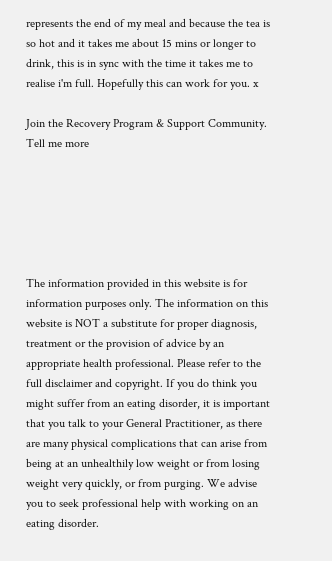represents the end of my meal and because the tea is so hot and it takes me about 15 mins or longer to drink, this is in sync with the time it takes me to realise i'm full. Hopefully this can work for you. x

Join the Recovery Program & Support Community. Tell me more






The information provided in this website is for information purposes only. The information on this website is NOT a substitute for proper diagnosis, treatment or the provision of advice by an appropriate health professional. Please refer to the full disclaimer and copyright. If you do think you might suffer from an eating disorder, it is important that you talk to your General Practitioner, as there are many physical complications that can arise from being at an unhealthily low weight or from losing weight very quickly, or from purging. We advise you to seek professional help with working on an eating disorder.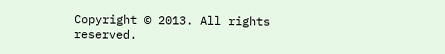Copyright © 2013. All rights reserved.